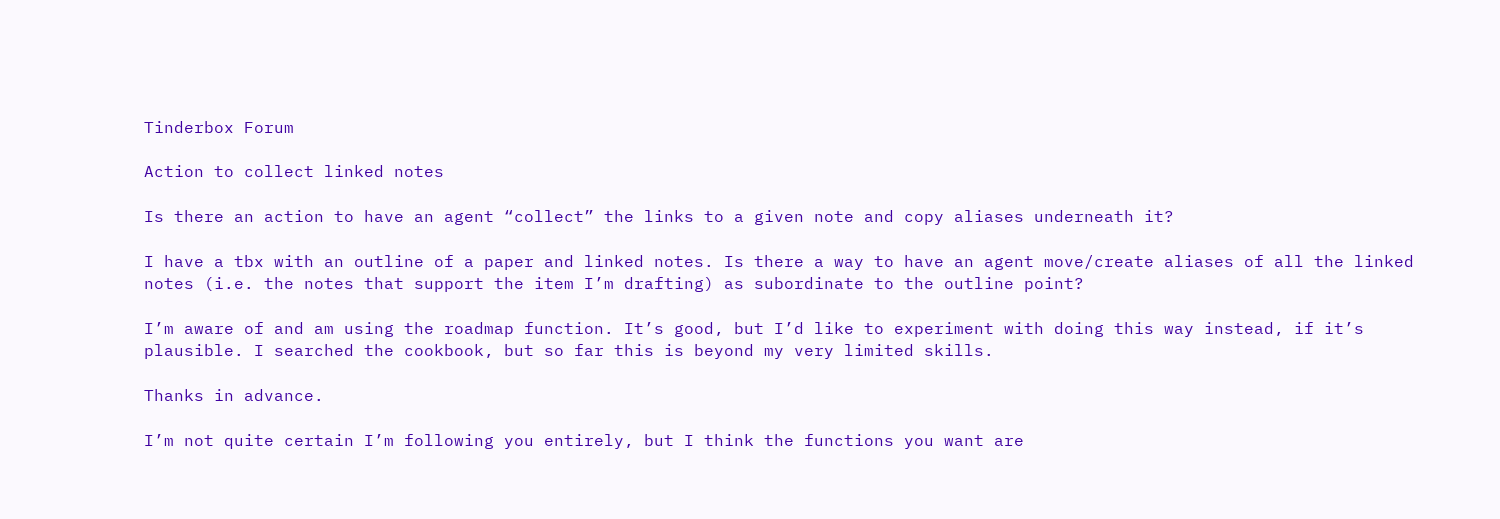Tinderbox Forum

Action to collect linked notes

Is there an action to have an agent “collect” the links to a given note and copy aliases underneath it?

I have a tbx with an outline of a paper and linked notes. Is there a way to have an agent move/create aliases of all the linked notes (i.e. the notes that support the item I’m drafting) as subordinate to the outline point?

I’m aware of and am using the roadmap function. It’s good, but I’d like to experiment with doing this way instead, if it’s plausible. I searched the cookbook, but so far this is beyond my very limited skills.

Thanks in advance.

I’m not quite certain I’m following you entirely, but I think the functions you want are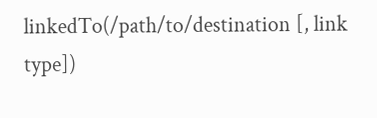linkedTo(/path/to/destination [, link type])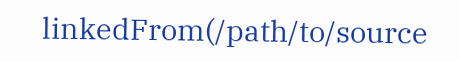linkedFrom(/path/to/source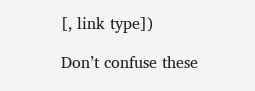[, link type])

Don’t confuse these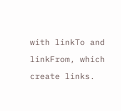with linkTo and linkFrom, which create links.